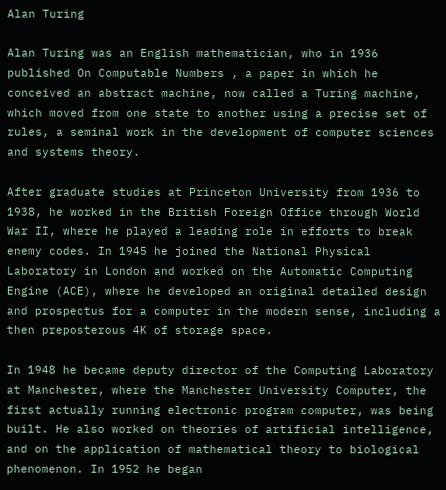Alan Turing

Alan Turing was an English mathematician, who in 1936 published On Computable Numbers , a paper in which he conceived an abstract machine, now called a Turing machine, which moved from one state to another using a precise set of rules, a seminal work in the development of computer sciences and systems theory.

After graduate studies at Princeton University from 1936 to 1938, he worked in the British Foreign Office through World War II, where he played a leading role in efforts to break enemy codes. In 1945 he joined the National Physical Laboratory in London and worked on the Automatic Computing Engine (ACE), where he developed an original detailed design and prospectus for a computer in the modern sense, including a then preposterous 4K of storage space.

In 1948 he became deputy director of the Computing Laboratory at Manchester, where the Manchester University Computer, the first actually running electronic program computer, was being built. He also worked on theories of artificial intelligence, and on the application of mathematical theory to biological phenomenon. In 1952 he began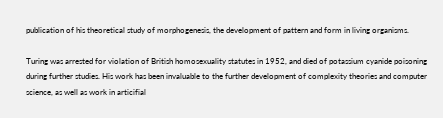publication of his theoretical study of morphogenesis, the development of pattern and form in living organisms.

Turing was arrested for violation of British homosexuality statutes in 1952, and died of potassium cyanide poisoning during further studies. His work has been invaluable to the further development of complexity theories and computer science, as well as work in articifial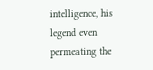intelligence, his legend even permeating the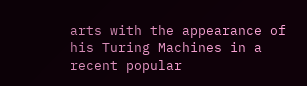arts with the appearance of his Turing Machines in a recent popular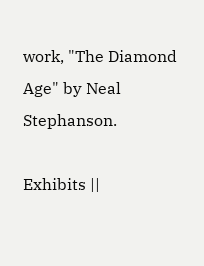work, "The Diamond Age" by Neal Stephanson.

Exhibits ||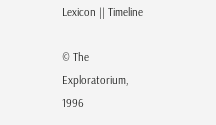Lexicon || Timeline

© The Exploratorium, 1996